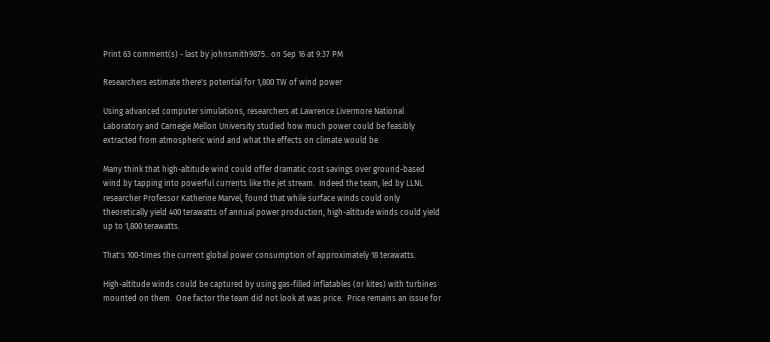Print 63 comment(s) - last by johnsmith9875.. on Sep 16 at 9:37 PM

Researchers estimate there's potential for 1,800 TW of wind power

Using advanced computer simulations, researchers at Lawrence Livermore National Laboratory and Carnegie Mellon University studied how much power could be feasibly extracted from atmospheric wind and what the effects on climate would be.

Many think that high-altitude wind could offer dramatic cost savings over ground-based wind by tapping into powerful currents like the jet stream.  Indeed the team, led by LLNL researcher Professor Katherine Marvel, found that while surface winds could only theoretically yield 400 terawatts of annual power production, high-altitude winds could yield up to 1,800 terawatts.

That's 100-times the current global power consumption of approximately 18 terawatts.

High-altitude winds could be captured by using gas-filled inflatables (or kites) with turbines mounted on them.  One factor the team did not look at was price.  Price remains an issue for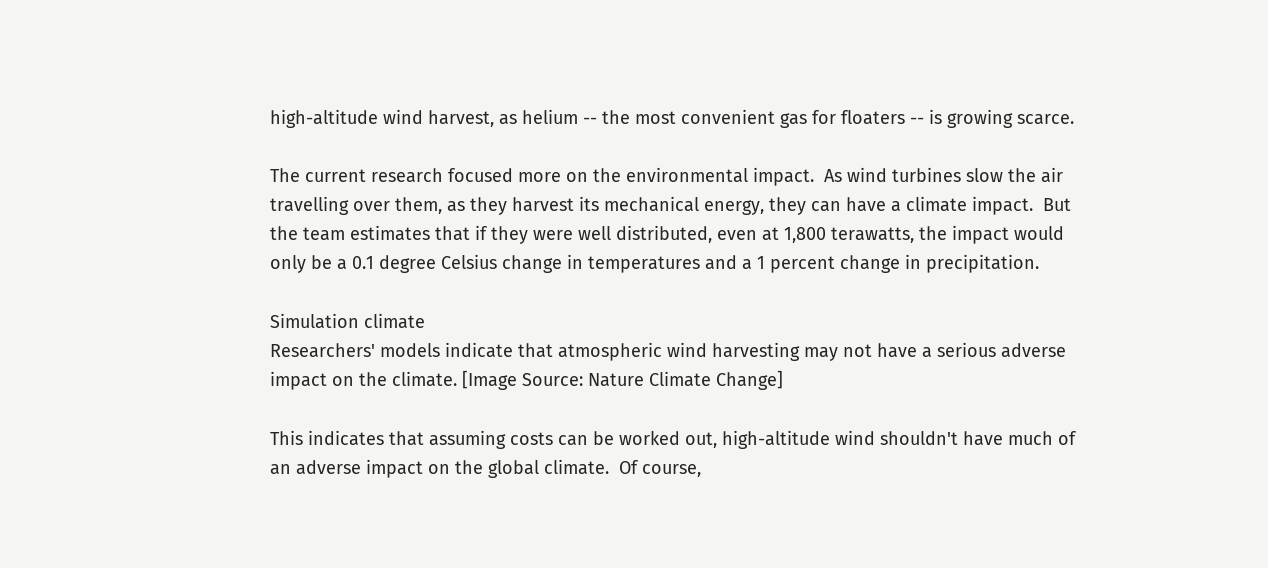high-altitude wind harvest, as helium -- the most convenient gas for floaters -- is growing scarce.

The current research focused more on the environmental impact.  As wind turbines slow the air travelling over them, as they harvest its mechanical energy, they can have a climate impact.  But the team estimates that if they were well distributed, even at 1,800 terawatts, the impact would only be a 0.1 degree Celsius change in temperatures and a 1 percent change in precipitation.

Simulation climate
Researchers' models indicate that atmospheric wind harvesting may not have a serious adverse impact on the climate. [Image Source: Nature Climate Change]

This indicates that assuming costs can be worked out, high-altitude wind shouldn't have much of an adverse impact on the global climate.  Of course,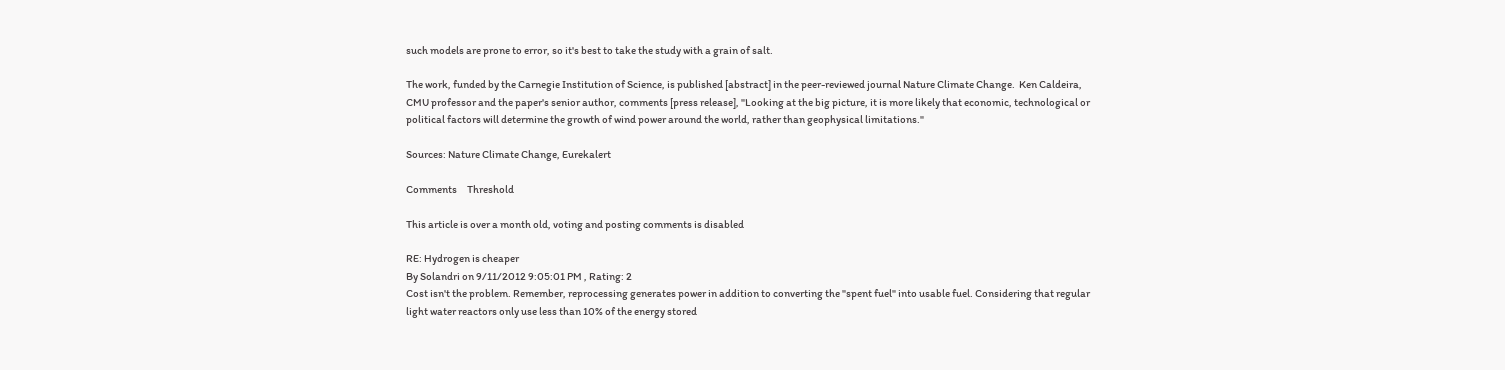such models are prone to error, so it's best to take the study with a grain of salt.

The work, funded by the Carnegie Institution of Science, is published [abstract] in the peer-reviewed journal Nature Climate Change.  Ken Caldeira, CMU professor and the paper's senior author, comments [press release], "Looking at the big picture, it is more likely that economic, technological or political factors will determine the growth of wind power around the world, rather than geophysical limitations."

Sources: Nature Climate Change, Eurekalert

Comments     Threshold

This article is over a month old, voting and posting comments is disabled

RE: Hydrogen is cheaper
By Solandri on 9/11/2012 9:05:01 PM , Rating: 2
Cost isn't the problem. Remember, reprocessing generates power in addition to converting the "spent fuel" into usable fuel. Considering that regular light water reactors only use less than 10% of the energy stored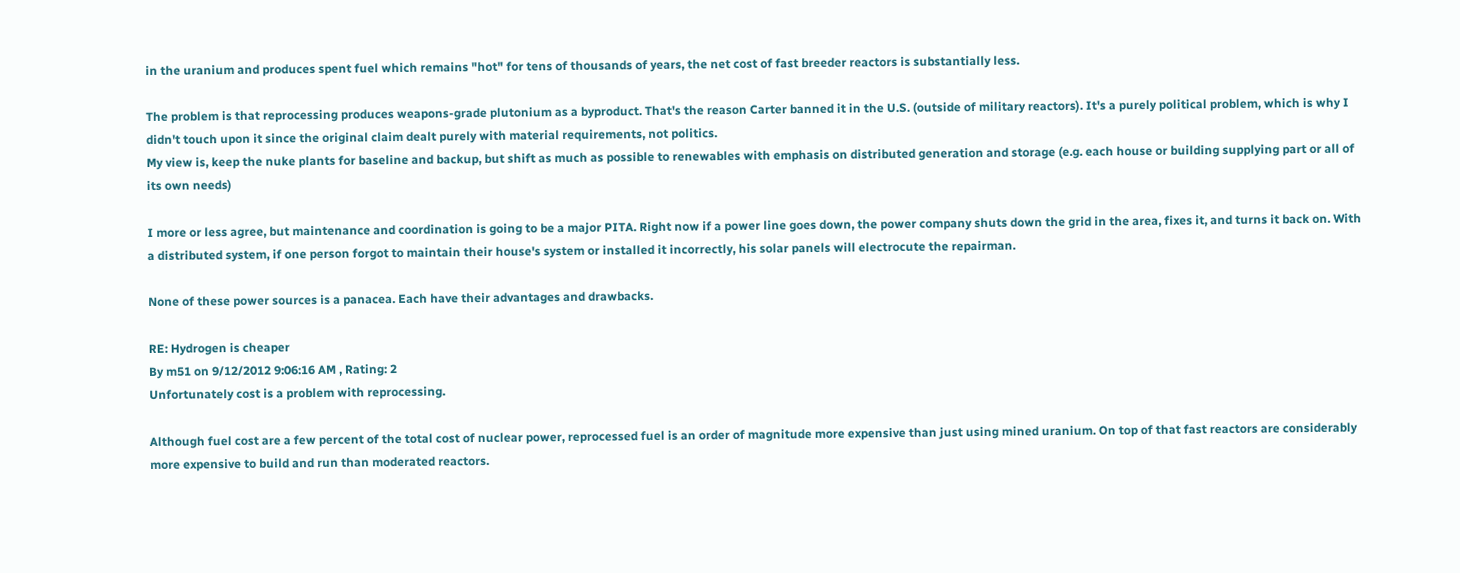in the uranium and produces spent fuel which remains "hot" for tens of thousands of years, the net cost of fast breeder reactors is substantially less.

The problem is that reprocessing produces weapons-grade plutonium as a byproduct. That's the reason Carter banned it in the U.S. (outside of military reactors). It's a purely political problem, which is why I didn't touch upon it since the original claim dealt purely with material requirements, not politics.
My view is, keep the nuke plants for baseline and backup, but shift as much as possible to renewables with emphasis on distributed generation and storage (e.g. each house or building supplying part or all of its own needs)

I more or less agree, but maintenance and coordination is going to be a major PITA. Right now if a power line goes down, the power company shuts down the grid in the area, fixes it, and turns it back on. With a distributed system, if one person forgot to maintain their house's system or installed it incorrectly, his solar panels will electrocute the repairman.

None of these power sources is a panacea. Each have their advantages and drawbacks.

RE: Hydrogen is cheaper
By m51 on 9/12/2012 9:06:16 AM , Rating: 2
Unfortunately cost is a problem with reprocessing.

Although fuel cost are a few percent of the total cost of nuclear power, reprocessed fuel is an order of magnitude more expensive than just using mined uranium. On top of that fast reactors are considerably more expensive to build and run than moderated reactors.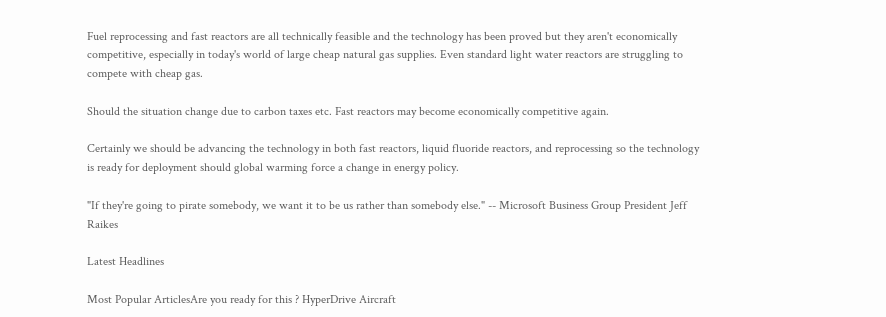Fuel reprocessing and fast reactors are all technically feasible and the technology has been proved but they aren't economically competitive, especially in today's world of large cheap natural gas supplies. Even standard light water reactors are struggling to compete with cheap gas.

Should the situation change due to carbon taxes etc. Fast reactors may become economically competitive again.

Certainly we should be advancing the technology in both fast reactors, liquid fluoride reactors, and reprocessing so the technology is ready for deployment should global warming force a change in energy policy.

"If they're going to pirate somebody, we want it to be us rather than somebody else." -- Microsoft Business Group President Jeff Raikes

Latest Headlines

Most Popular ArticlesAre you ready for this ? HyperDrive Aircraft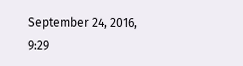September 24, 2016, 9:29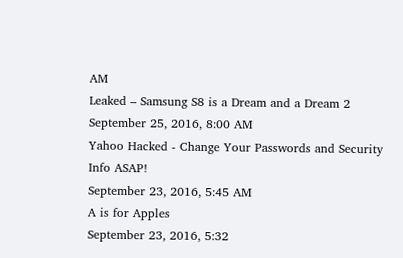AM
Leaked – Samsung S8 is a Dream and a Dream 2
September 25, 2016, 8:00 AM
Yahoo Hacked - Change Your Passwords and Security Info ASAP!
September 23, 2016, 5:45 AM
A is for Apples
September 23, 2016, 5:32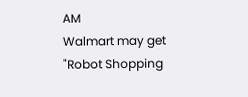AM
Walmart may get "Robot Shopping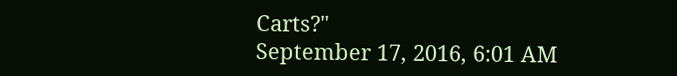Carts?"
September 17, 2016, 6:01 AM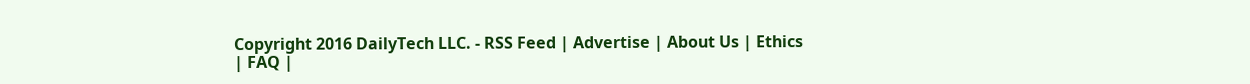Copyright 2016 DailyTech LLC. - RSS Feed | Advertise | About Us | Ethics | FAQ |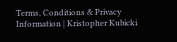Terms, Conditions & Privacy Information | Kristopher Kubicki